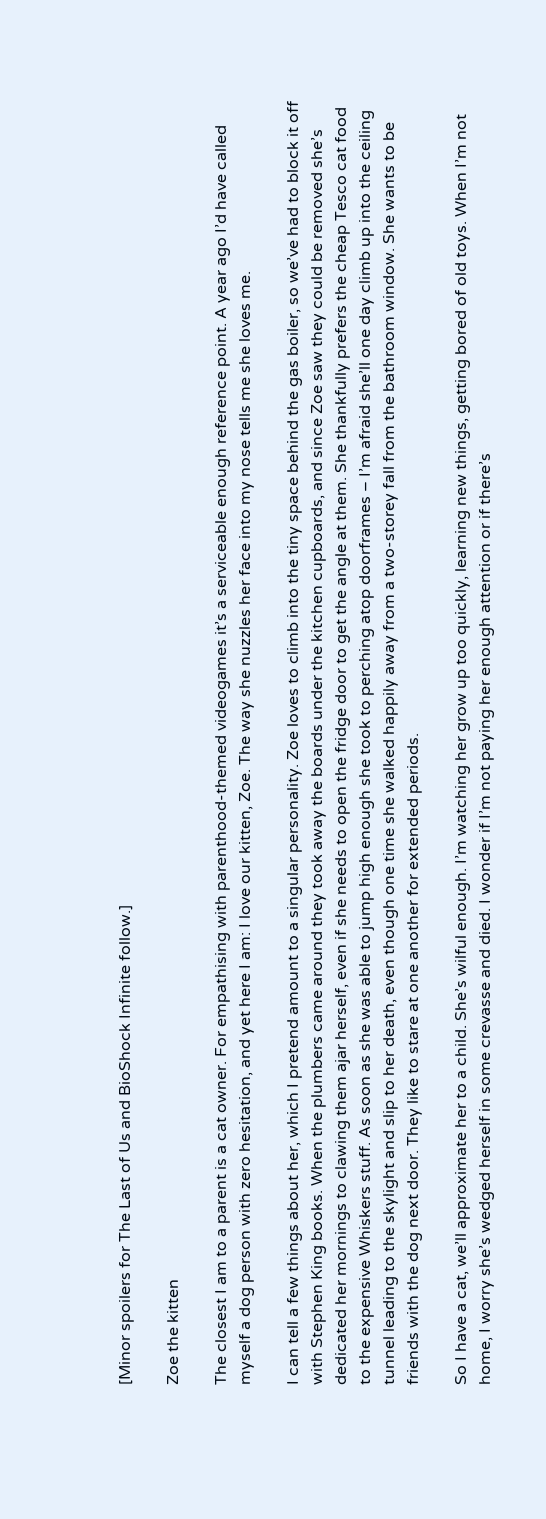[Minor spoilers for The Last of Us and BioShock Infinite follow.]

Zoe the kitten

The closest I am to a parent is a cat owner. For empathising with parenthood-themed videogames it’s a serviceable enough reference point. A year ago I’d have called myself a dog person with zero hesitation, and yet here I am: I love our kitten, Zoe. The way she nuzzles her face into my nose tells me she loves me.

I can tell a few things about her, which I pretend amount to a singular personality. Zoe loves to climb into the tiny space behind the gas boiler, so we’ve had to block it off with Stephen King books. When the plumbers came around they took away the boards under the kitchen cupboards, and since Zoe saw they could be removed she’s dedicated her mornings to clawing them ajar herself, even if she needs to open the fridge door to get the angle at them. She thankfully prefers the cheap Tesco cat food to the expensive Whiskers stuff. As soon as she was able to jump high enough she took to perching atop doorframes – I’m afraid she’ll one day climb up into the ceiling tunnel leading to the skylight and slip to her death, even though one time she walked happily away from a two-storey fall from the bathroom window. She wants to be friends with the dog next door. They like to stare at one another for extended periods.

So I have a cat, we’ll approximate her to a child. She’s wilful enough. I’m watching her grow up too quickly, learning new things, getting bored of old toys. When I’m not home, I worry she’s wedged herself in some crevasse and died. I wonder if I’m not paying her enough attention or if there’s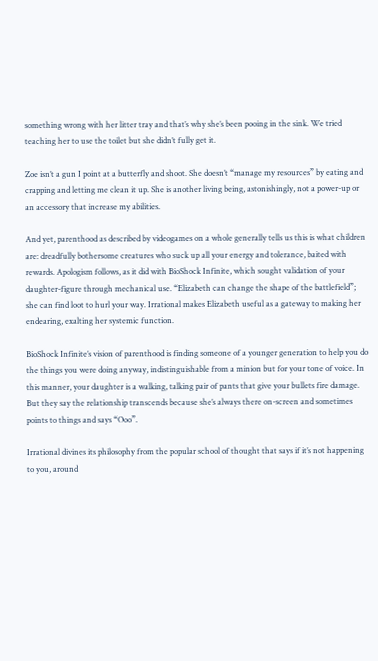something wrong with her litter tray and that’s why she’s been pooing in the sink. We tried teaching her to use the toilet but she didn’t fully get it.

Zoe isn’t a gun I point at a butterfly and shoot. She doesn’t “manage my resources” by eating and crapping and letting me clean it up. She is another living being, astonishingly, not a power-up or an accessory that increase my abilities.

And yet, parenthood as described by videogames on a whole generally tells us this is what children are: dreadfully bothersome creatures who suck up all your energy and tolerance, baited with rewards. Apologism follows, as it did with BioShock Infinite, which sought validation of your daughter-figure through mechanical use. “Elizabeth can change the shape of the battlefield”; she can find loot to hurl your way. Irrational makes Elizabeth useful as a gateway to making her endearing, exalting her systemic function.

BioShock Infinite’s vision of parenthood is finding someone of a younger generation to help you do the things you were doing anyway, indistinguishable from a minion but for your tone of voice. In this manner, your daughter is a walking, talking pair of pants that give your bullets fire damage. But they say the relationship transcends because she’s always there on-screen and sometimes points to things and says “Ooo”.

Irrational divines its philosophy from the popular school of thought that says if it’s not happening to you, around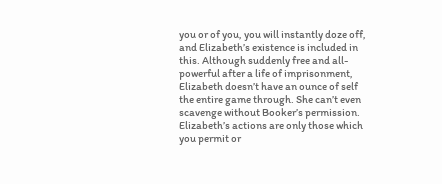you or of you, you will instantly doze off, and Elizabeth’s existence is included in this. Although suddenly free and all-powerful after a life of imprisonment, Elizabeth doesn’t have an ounce of self the entire game through. She can’t even scavenge without Booker’s permission. Elizabeth’s actions are only those which you permit or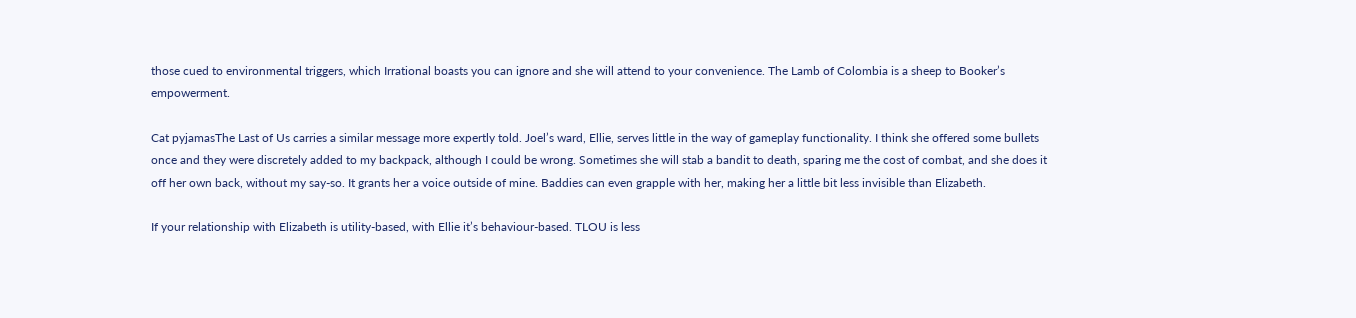those cued to environmental triggers, which Irrational boasts you can ignore and she will attend to your convenience. The Lamb of Colombia is a sheep to Booker’s empowerment.

Cat pyjamasThe Last of Us carries a similar message more expertly told. Joel’s ward, Ellie, serves little in the way of gameplay functionality. I think she offered some bullets once and they were discretely added to my backpack, although I could be wrong. Sometimes she will stab a bandit to death, sparing me the cost of combat, and she does it off her own back, without my say-so. It grants her a voice outside of mine. Baddies can even grapple with her, making her a little bit less invisible than Elizabeth.

If your relationship with Elizabeth is utility-based, with Ellie it’s behaviour-based. TLOU is less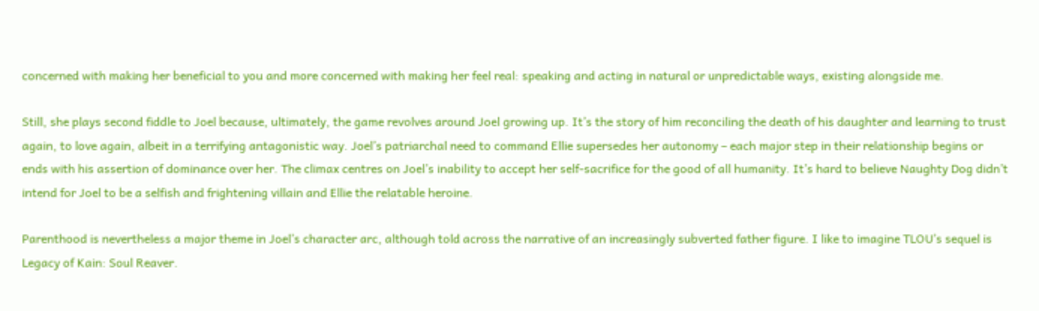concerned with making her beneficial to you and more concerned with making her feel real: speaking and acting in natural or unpredictable ways, existing alongside me.

Still, she plays second fiddle to Joel because, ultimately, the game revolves around Joel growing up. It’s the story of him reconciling the death of his daughter and learning to trust again, to love again, albeit in a terrifying antagonistic way. Joel’s patriarchal need to command Ellie supersedes her autonomy – each major step in their relationship begins or ends with his assertion of dominance over her. The climax centres on Joel’s inability to accept her self-sacrifice for the good of all humanity. It’s hard to believe Naughty Dog didn’t intend for Joel to be a selfish and frightening villain and Ellie the relatable heroine.

Parenthood is nevertheless a major theme in Joel’s character arc, although told across the narrative of an increasingly subverted father figure. I like to imagine TLOU’s sequel is Legacy of Kain: Soul Reaver.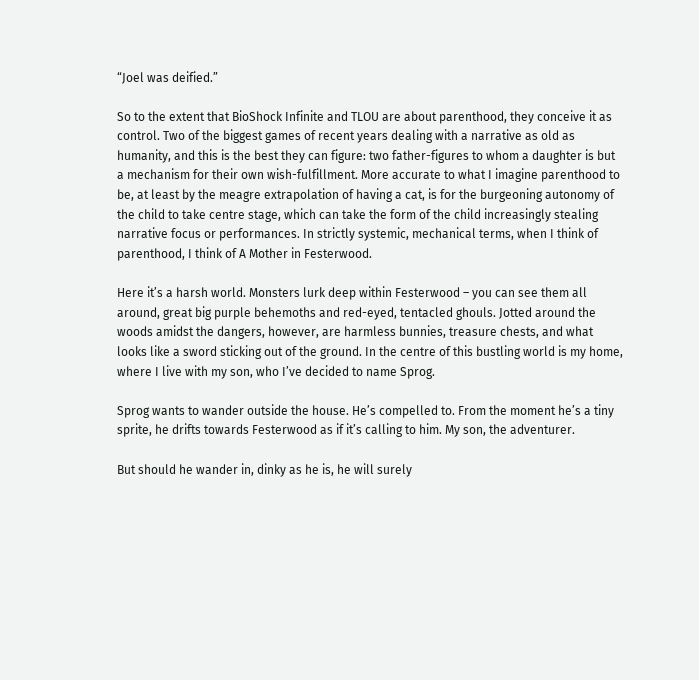“Joel was deified.”

So to the extent that BioShock Infinite and TLOU are about parenthood, they conceive it as control. Two of the biggest games of recent years dealing with a narrative as old as humanity, and this is the best they can figure: two father-figures to whom a daughter is but a mechanism for their own wish-fulfillment. More accurate to what I imagine parenthood to be, at least by the meagre extrapolation of having a cat, is for the burgeoning autonomy of the child to take centre stage, which can take the form of the child increasingly stealing narrative focus or performances. In strictly systemic, mechanical terms, when I think of parenthood, I think of A Mother in Festerwood.

Here it’s a harsh world. Monsters lurk deep within Festerwood – you can see them all around, great big purple behemoths and red-eyed, tentacled ghouls. Jotted around the woods amidst the dangers, however, are harmless bunnies, treasure chests, and what looks like a sword sticking out of the ground. In the centre of this bustling world is my home, where I live with my son, who I’ve decided to name Sprog.

Sprog wants to wander outside the house. He’s compelled to. From the moment he’s a tiny sprite, he drifts towards Festerwood as if it’s calling to him. My son, the adventurer.

But should he wander in, dinky as he is, he will surely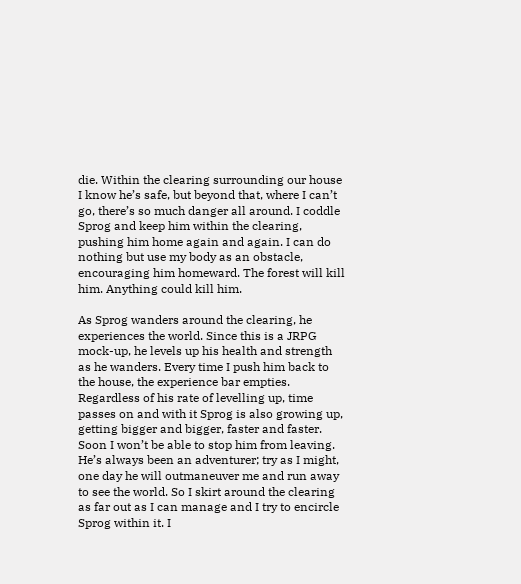die. Within the clearing surrounding our house I know he’s safe, but beyond that, where I can’t go, there’s so much danger all around. I coddle Sprog and keep him within the clearing, pushing him home again and again. I can do nothing but use my body as an obstacle, encouraging him homeward. The forest will kill him. Anything could kill him.

As Sprog wanders around the clearing, he experiences the world. Since this is a JRPG mock-up, he levels up his health and strength as he wanders. Every time I push him back to the house, the experience bar empties. Regardless of his rate of levelling up, time passes on and with it Sprog is also growing up, getting bigger and bigger, faster and faster. Soon I won’t be able to stop him from leaving. He’s always been an adventurer; try as I might, one day he will outmaneuver me and run away to see the world. So I skirt around the clearing as far out as I can manage and I try to encircle Sprog within it. I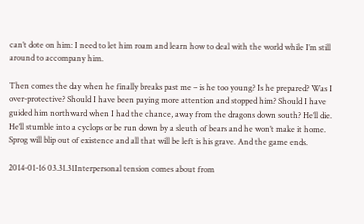can’t dote on him: I need to let him roam and learn how to deal with the world while I’m still around to accompany him.

Then comes the day when he finally breaks past me – is he too young? Is he prepared? Was I over-protective? Should I have been paying more attention and stopped him? Should I have guided him northward when I had the chance, away from the dragons down south? He’ll die. He’ll stumble into a cyclops or be run down by a sleuth of bears and he won’t make it home. Sprog will blip out of existence and all that will be left is his grave. And the game ends.

2014-01-16 03.31.31Interpersonal tension comes about from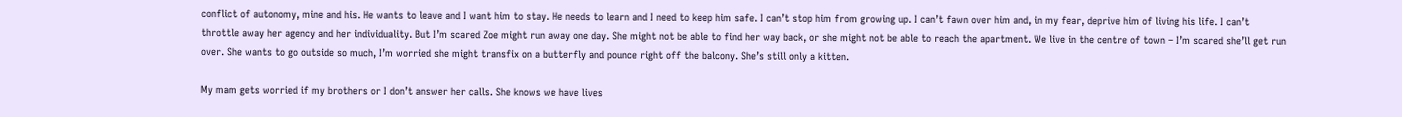conflict of autonomy, mine and his. He wants to leave and I want him to stay. He needs to learn and I need to keep him safe. I can’t stop him from growing up. I can’t fawn over him and, in my fear, deprive him of living his life. I can’t throttle away her agency and her individuality. But I’m scared Zoe might run away one day. She might not be able to find her way back, or she might not be able to reach the apartment. We live in the centre of town – I’m scared she’ll get run over. She wants to go outside so much, I’m worried she might transfix on a butterfly and pounce right off the balcony. She’s still only a kitten.

My mam gets worried if my brothers or I don’t answer her calls. She knows we have lives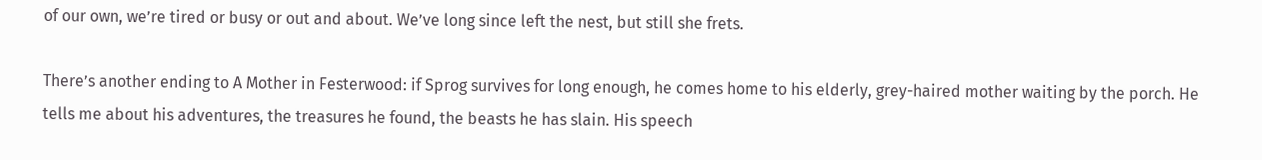of our own, we’re tired or busy or out and about. We’ve long since left the nest, but still she frets.

There’s another ending to A Mother in Festerwood: if Sprog survives for long enough, he comes home to his elderly, grey-haired mother waiting by the porch. He tells me about his adventures, the treasures he found, the beasts he has slain. His speech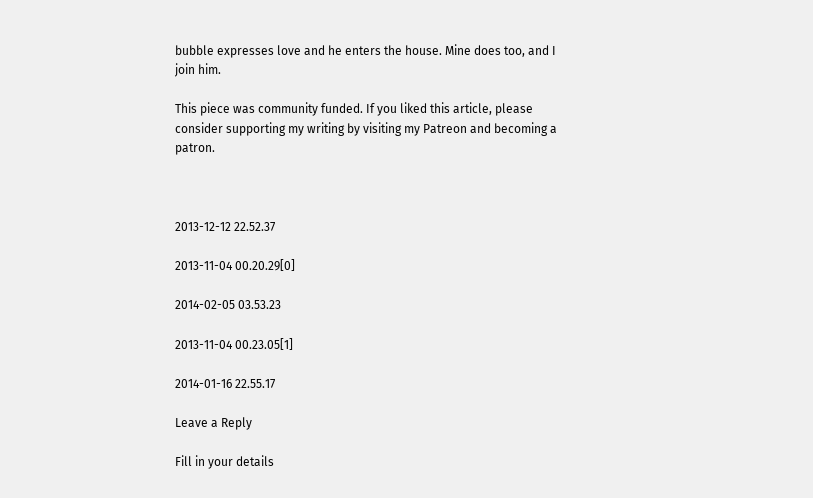bubble expresses love and he enters the house. Mine does too, and I join him.

This piece was community funded. If you liked this article, please consider supporting my writing by visiting my Patreon and becoming a patron.



2013-12-12 22.52.37

2013-11-04 00.20.29[0]

2014-02-05 03.53.23

2013-11-04 00.23.05[1]

2014-01-16 22.55.17

Leave a Reply

Fill in your details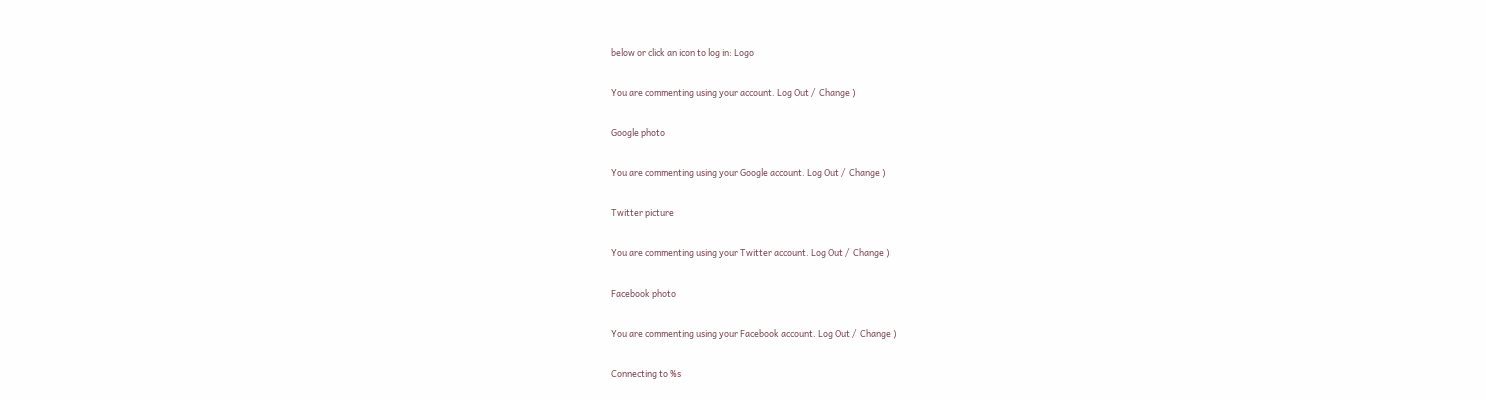below or click an icon to log in: Logo

You are commenting using your account. Log Out /  Change )

Google photo

You are commenting using your Google account. Log Out /  Change )

Twitter picture

You are commenting using your Twitter account. Log Out /  Change )

Facebook photo

You are commenting using your Facebook account. Log Out /  Change )

Connecting to %s